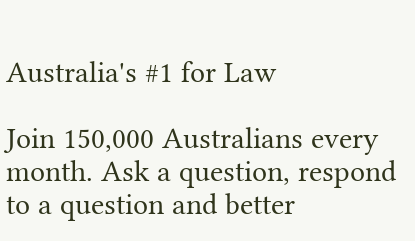Australia's #1 for Law

Join 150,000 Australians every month. Ask a question, respond to a question and better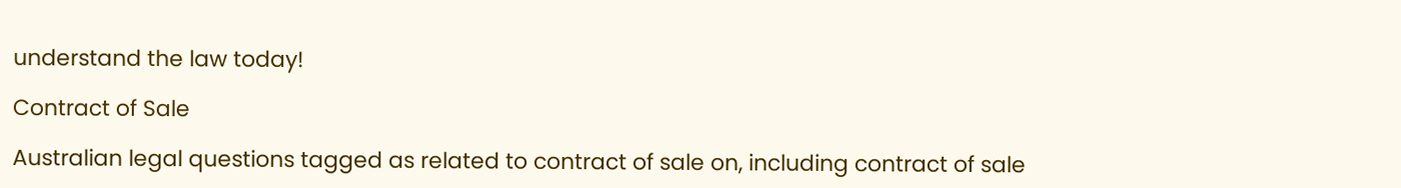understand the law today!

Contract of Sale

Australian legal questions tagged as related to contract of sale on, including contract of sale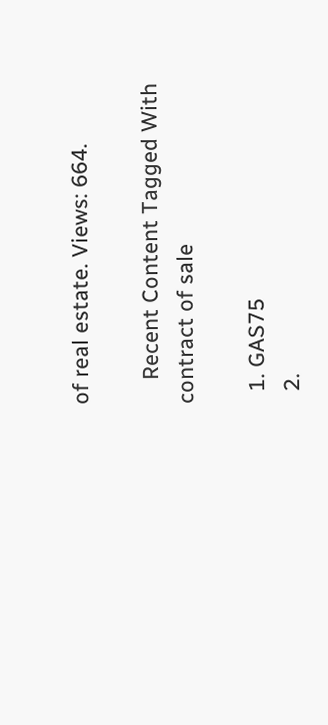of real estate. Views: 664.

    Recent Content Tagged With contract of sale

  1. GAS75
  2.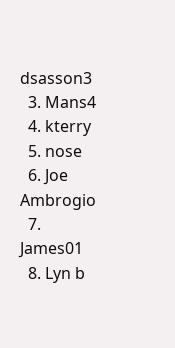dsasson3
  3. Mans4
  4. kterry
  5. nose
  6. Joe Ambrogio
  7. James01
  8. Lyn b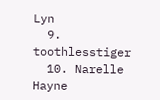Lyn
  9. toothlesstiger
  10. Narelle Hayne